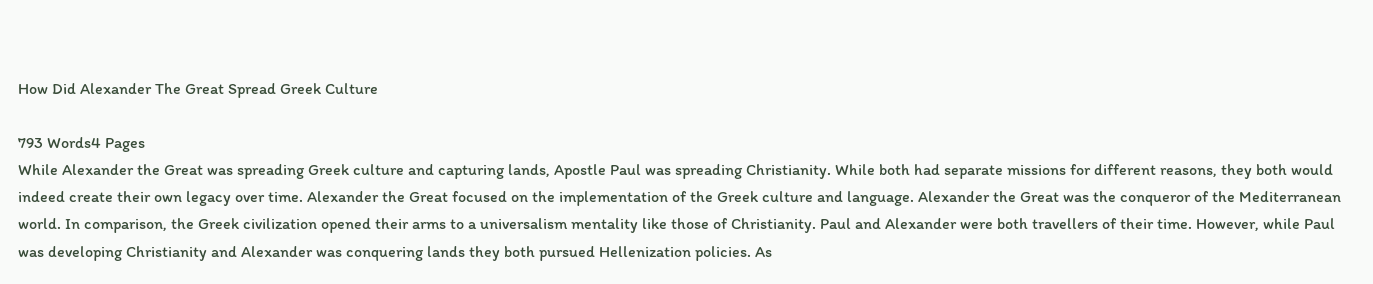How Did Alexander The Great Spread Greek Culture

793 Words4 Pages
While Alexander the Great was spreading Greek culture and capturing lands, Apostle Paul was spreading Christianity. While both had separate missions for different reasons, they both would indeed create their own legacy over time. Alexander the Great focused on the implementation of the Greek culture and language. Alexander the Great was the conqueror of the Mediterranean world. In comparison, the Greek civilization opened their arms to a universalism mentality like those of Christianity. Paul and Alexander were both travellers of their time. However, while Paul was developing Christianity and Alexander was conquering lands they both pursued Hellenization policies. As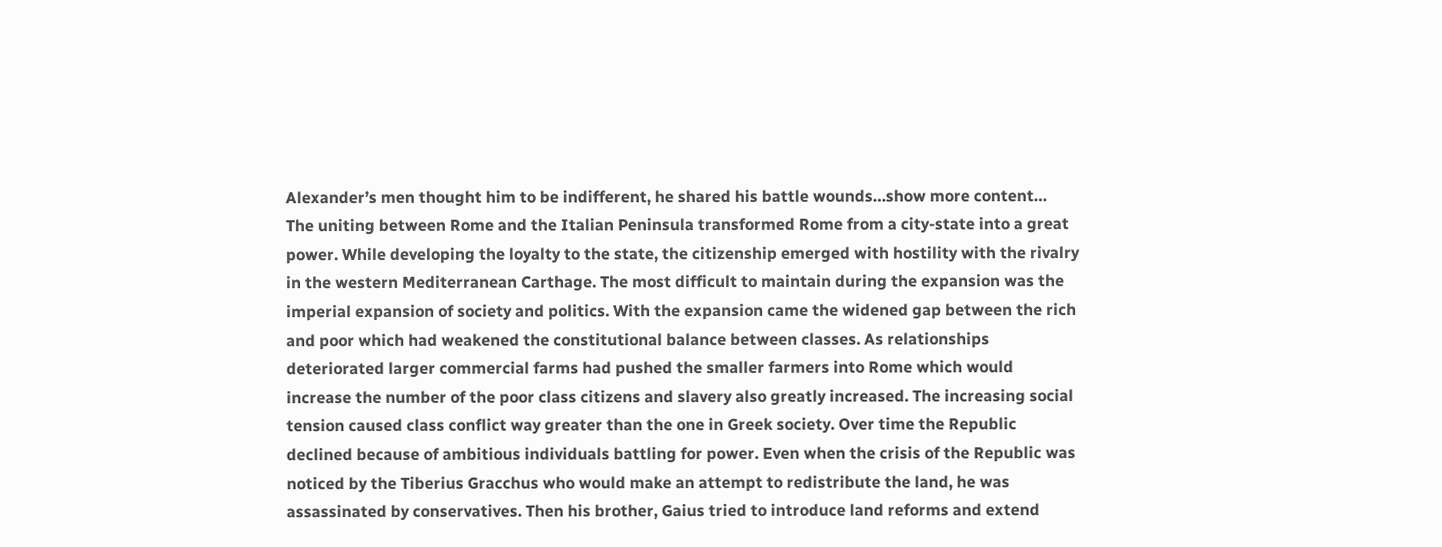Alexander’s men thought him to be indifferent, he shared his battle wounds…show more content…
The uniting between Rome and the Italian Peninsula transformed Rome from a city-state into a great power. While developing the loyalty to the state, the citizenship emerged with hostility with the rivalry in the western Mediterranean Carthage. The most difficult to maintain during the expansion was the imperial expansion of society and politics. With the expansion came the widened gap between the rich and poor which had weakened the constitutional balance between classes. As relationships deteriorated larger commercial farms had pushed the smaller farmers into Rome which would increase the number of the poor class citizens and slavery also greatly increased. The increasing social tension caused class conflict way greater than the one in Greek society. Over time the Republic declined because of ambitious individuals battling for power. Even when the crisis of the Republic was noticed by the Tiberius Gracchus who would make an attempt to redistribute the land, he was assassinated by conservatives. Then his brother, Gaius tried to introduce land reforms and extend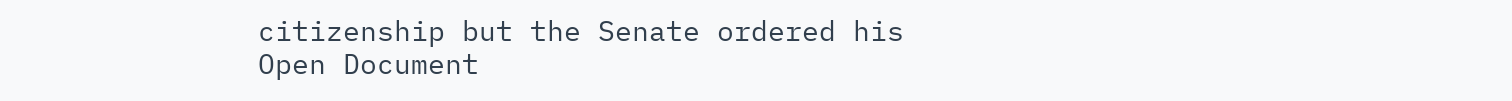citizenship but the Senate ordered his
Open Document